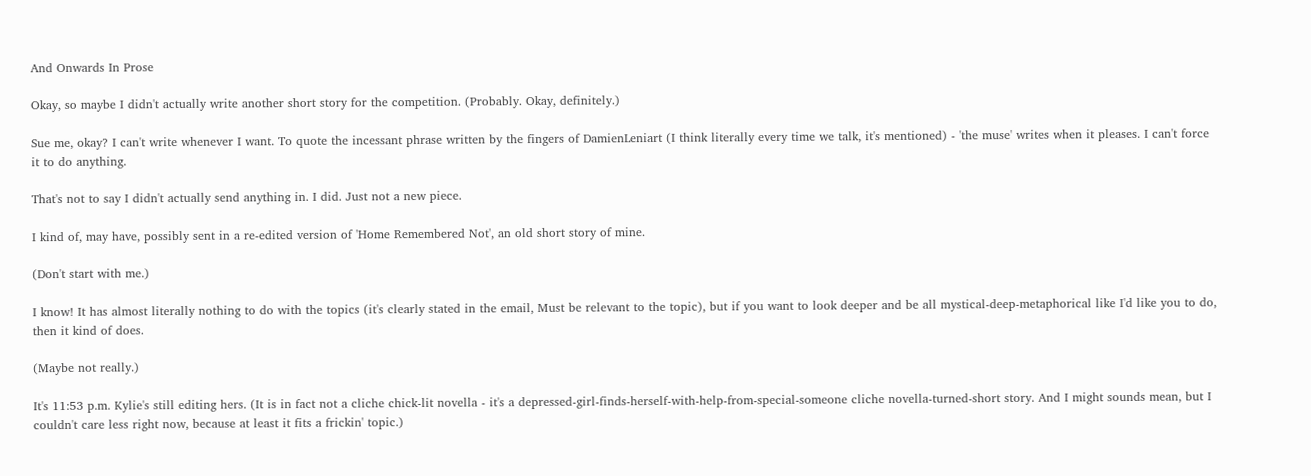And Onwards In Prose

Okay, so maybe I didn't actually write another short story for the competition. (Probably. Okay, definitely.)

Sue me, okay? I can't write whenever I want. To quote the incessant phrase written by the fingers of DamienLeniart (I think literally every time we talk, it's mentioned) - 'the muse' writes when it pleases. I can't force it to do anything.

That's not to say I didn't actually send anything in. I did. Just not a new piece.

I kind of, may have, possibly sent in a re-edited version of 'Home Remembered Not', an old short story of mine.

(Don't start with me.)

I know! It has almost literally nothing to do with the topics (it's clearly stated in the email, Must be relevant to the topic), but if you want to look deeper and be all mystical-deep-metaphorical like I'd like you to do, then it kind of does.

(Maybe not really.)

It's 11:53 p.m. Kylie's still editing hers. (It is in fact not a cliche chick-lit novella - it's a depressed-girl-finds-herself-with-help-from-special-someone cliche novella-turned-short story. And I might sounds mean, but I couldn't care less right now, because at least it fits a frickin' topic.)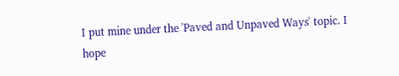I put mine under the 'Paved and Unpaved Ways' topic. I hope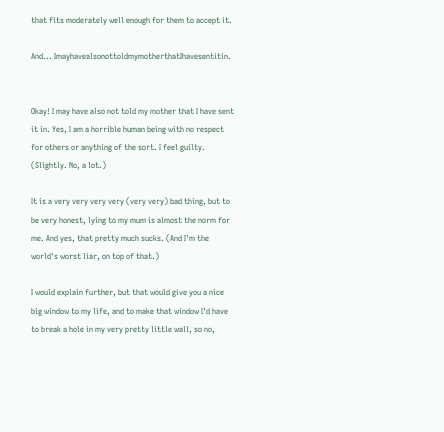that fits moderately well enough for them to accept it.

And... ImayhavealsonottoldmymotherthatIhavesentitin.


Okay! I may have also not told my mother that I have sent it in. Yes, I am a horrible human being with no respect for others or anything of the sort. I feel guilty. (Slightly. No, a lot.)

It is a very very very very (very very) bad thing, but to be very honest, lying to my mum is almost the norm for me. And yes, that pretty much sucks. (And I'm the world's worst liar, on top of that.)

I would explain further, but that would give you a nice big window to my life, and to make that window I'd have to break a hole in my very pretty little wall, so no,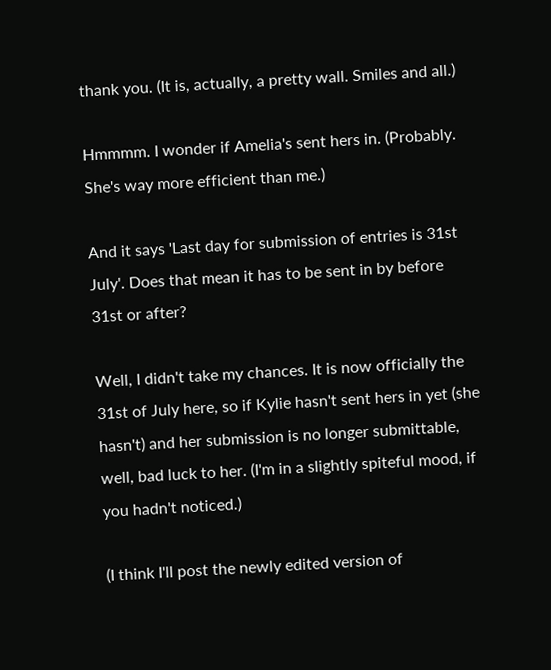thank you. (It is, actually, a pretty wall. Smiles and all.)

Hmmmm. I wonder if Amelia's sent hers in. (Probably. She's way more efficient than me.)

And it says 'Last day for submission of entries is 31st July'. Does that mean it has to be sent in by before 31st or after?

Well, I didn't take my chances. It is now officially the 31st of July here, so if Kylie hasn't sent hers in yet (she hasn't) and her submission is no longer submittable, well, bad luck to her. (I'm in a slightly spiteful mood, if you hadn't noticed.)

(I think I'll post the newly edited version of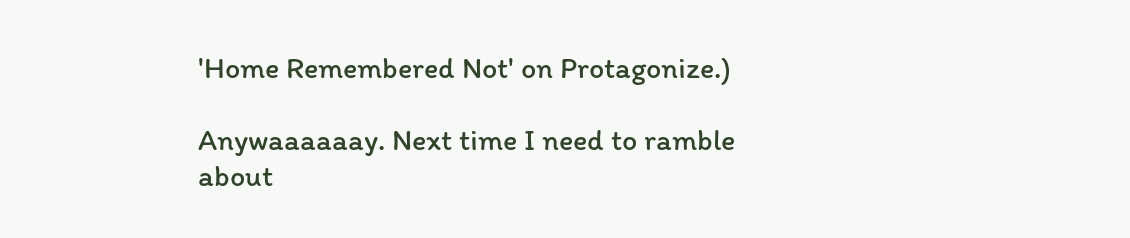'Home Remembered Not' on Protagonize.)

Anywaaaaaay. Next time I need to ramble about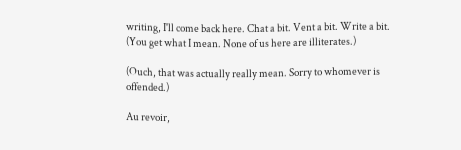writing, I'll come back here. Chat a bit. Vent a bit. Write a bit. (You get what I mean. None of us here are illiterates.)

(Ouch, that was actually really mean. Sorry to whomever is offended.)

Au revoir,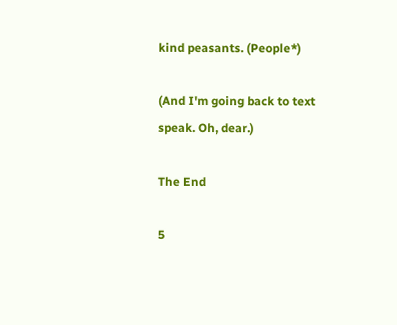kind peasants. (People*)

(And I'm going back to text speak. Oh, dear.)

The End

5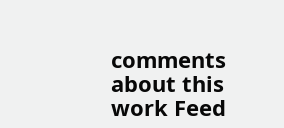comments about this work Feed